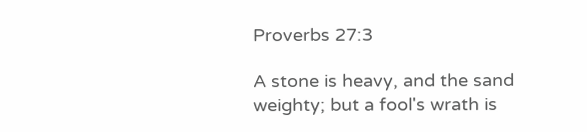Proverbs 27:3

A stone is heavy, and the sand weighty; but a fool's wrath is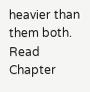heavier than them both.
Read Chapter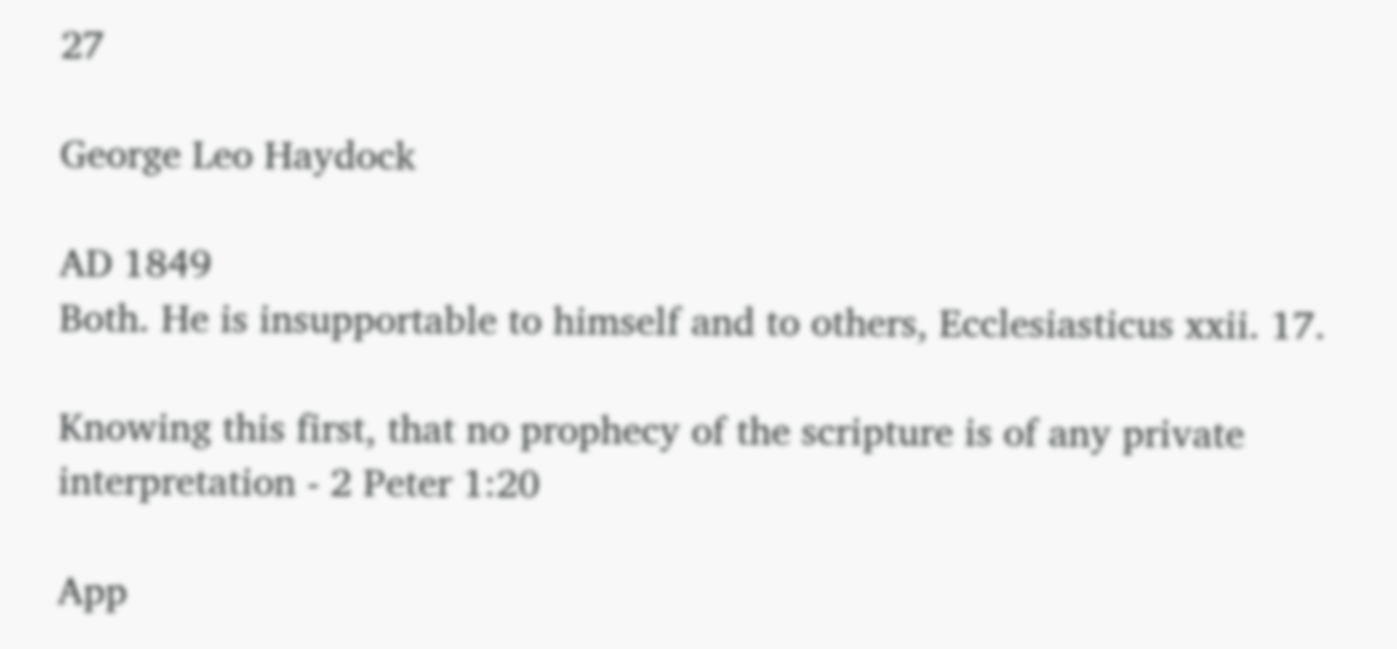27

George Leo Haydock

AD 1849
Both. He is insupportable to himself and to others, Ecclesiasticus xxii. 17.

Knowing this first, that no prophecy of the scripture is of any private interpretation - 2 Peter 1:20

App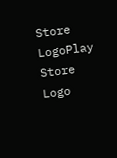Store LogoPlay Store Logo